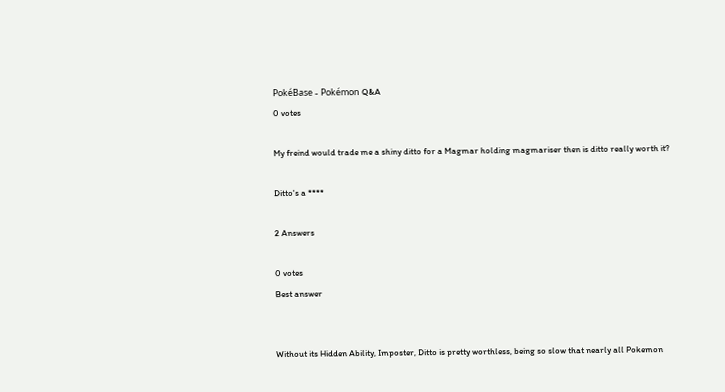PokéBase - Pokémon Q&A
0 votes

My freind would trade me a shiny ditto for a Magmar holding magmariser then is ditto really worth it?

Ditto's a ****

2 Answers

0 votes
Best answer


Without its Hidden Ability, Imposter, Ditto is pretty worthless, being so slow that nearly all Pokemon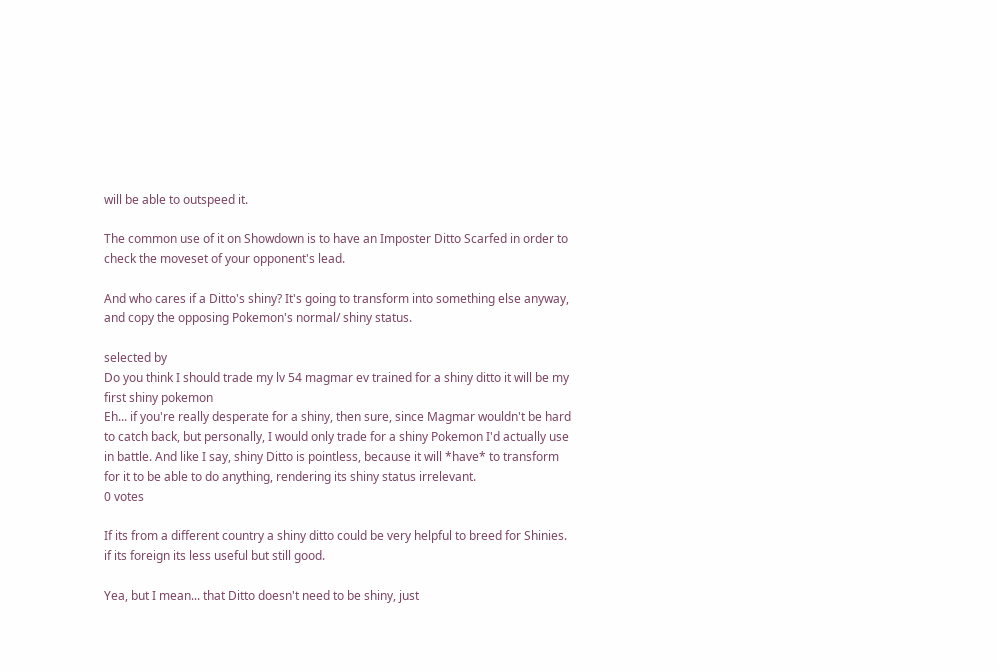will be able to outspeed it.

The common use of it on Showdown is to have an Imposter Ditto Scarfed in order to check the moveset of your opponent's lead.

And who cares if a Ditto's shiny? It's going to transform into something else anyway, and copy the opposing Pokemon's normal/ shiny status.

selected by
Do you think I should trade my lv 54 magmar ev trained for a shiny ditto it will be my first shiny pokemon
Eh... if you're really desperate for a shiny, then sure, since Magmar wouldn't be hard to catch back, but personally, I would only trade for a shiny Pokemon I'd actually use in battle. And like I say, shiny Ditto is pointless, because it will *have* to transform for it to be able to do anything, rendering its shiny status irrelevant.
0 votes

If its from a different country a shiny ditto could be very helpful to breed for Shinies. if its foreign its less useful but still good.

Yea, but I mean... that Ditto doesn't need to be shiny, just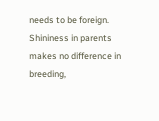needs to be foreign. Shininess in parents makes no difference in breeding,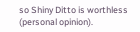so Shiny Ditto is worthless (personal opinion).